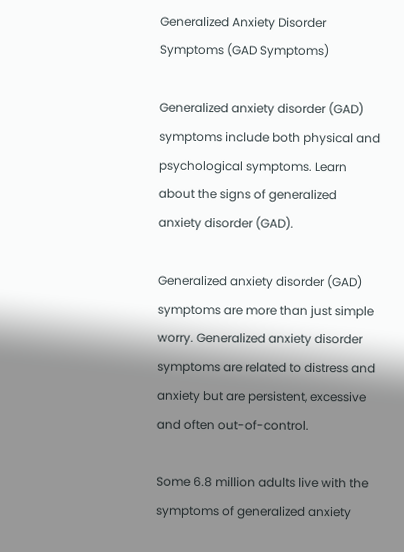Generalized Anxiety Disorder Symptoms (GAD Symptoms)

Generalized anxiety disorder (GAD) symptoms include both physical and psychological symptoms. Learn about the signs of generalized anxiety disorder (GAD).

Generalized anxiety disorder (GAD) symptoms are more than just simple worry. Generalized anxiety disorder symptoms are related to distress and anxiety but are persistent, excessive and often out-of-control.

Some 6.8 million adults live with the symptoms of generalized anxiety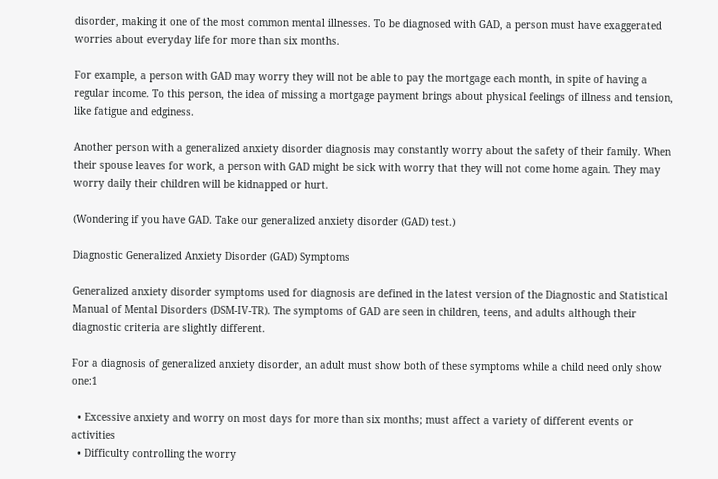disorder, making it one of the most common mental illnesses. To be diagnosed with GAD, a person must have exaggerated worries about everyday life for more than six months.

For example, a person with GAD may worry they will not be able to pay the mortgage each month, in spite of having a regular income. To this person, the idea of missing a mortgage payment brings about physical feelings of illness and tension, like fatigue and edginess.

Another person with a generalized anxiety disorder diagnosis may constantly worry about the safety of their family. When their spouse leaves for work, a person with GAD might be sick with worry that they will not come home again. They may worry daily their children will be kidnapped or hurt.

(Wondering if you have GAD. Take our generalized anxiety disorder (GAD) test.)

Diagnostic Generalized Anxiety Disorder (GAD) Symptoms

Generalized anxiety disorder symptoms used for diagnosis are defined in the latest version of the Diagnostic and Statistical Manual of Mental Disorders (DSM-IV-TR). The symptoms of GAD are seen in children, teens, and adults although their diagnostic criteria are slightly different.

For a diagnosis of generalized anxiety disorder, an adult must show both of these symptoms while a child need only show one:1

  • Excessive anxiety and worry on most days for more than six months; must affect a variety of different events or activities
  • Difficulty controlling the worry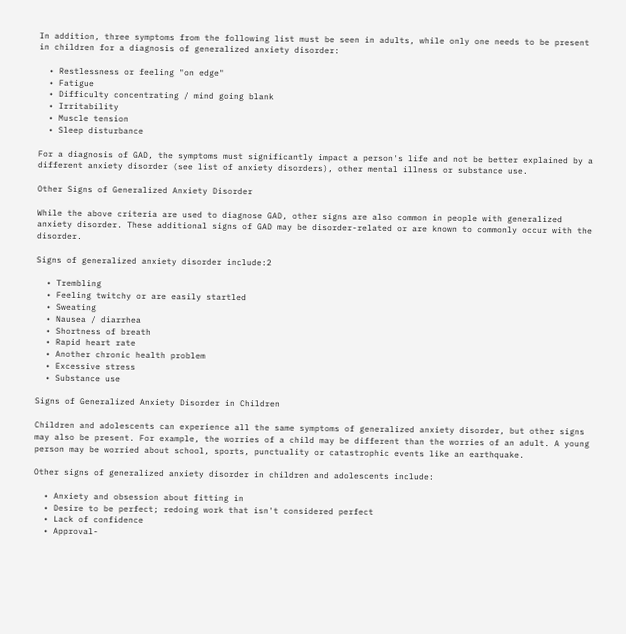In addition, three symptoms from the following list must be seen in adults, while only one needs to be present in children for a diagnosis of generalized anxiety disorder:

  • Restlessness or feeling "on edge"
  • Fatigue
  • Difficulty concentrating / mind going blank
  • Irritability
  • Muscle tension
  • Sleep disturbance

For a diagnosis of GAD, the symptoms must significantly impact a person's life and not be better explained by a different anxiety disorder (see list of anxiety disorders), other mental illness or substance use.

Other Signs of Generalized Anxiety Disorder

While the above criteria are used to diagnose GAD, other signs are also common in people with generalized anxiety disorder. These additional signs of GAD may be disorder-related or are known to commonly occur with the disorder.

Signs of generalized anxiety disorder include:2

  • Trembling
  • Feeling twitchy or are easily startled
  • Sweating
  • Nausea / diarrhea
  • Shortness of breath
  • Rapid heart rate
  • Another chronic health problem
  • Excessive stress
  • Substance use

Signs of Generalized Anxiety Disorder in Children

Children and adolescents can experience all the same symptoms of generalized anxiety disorder, but other signs may also be present. For example, the worries of a child may be different than the worries of an adult. A young person may be worried about school, sports, punctuality or catastrophic events like an earthquake.

Other signs of generalized anxiety disorder in children and adolescents include:

  • Anxiety and obsession about fitting in
  • Desire to be perfect; redoing work that isn't considered perfect
  • Lack of confidence
  • Approval-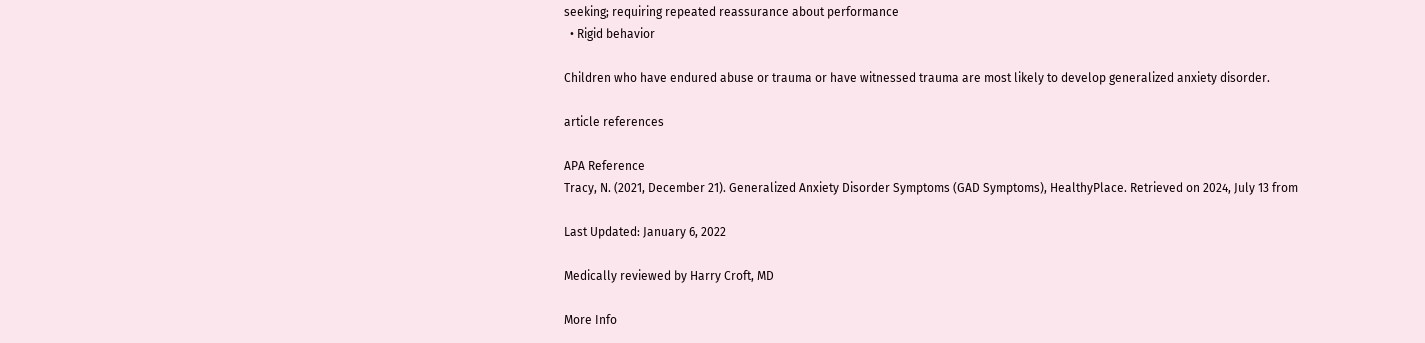seeking; requiring repeated reassurance about performance
  • Rigid behavior

Children who have endured abuse or trauma or have witnessed trauma are most likely to develop generalized anxiety disorder.

article references

APA Reference
Tracy, N. (2021, December 21). Generalized Anxiety Disorder Symptoms (GAD Symptoms), HealthyPlace. Retrieved on 2024, July 13 from

Last Updated: January 6, 2022

Medically reviewed by Harry Croft, MD

More Info